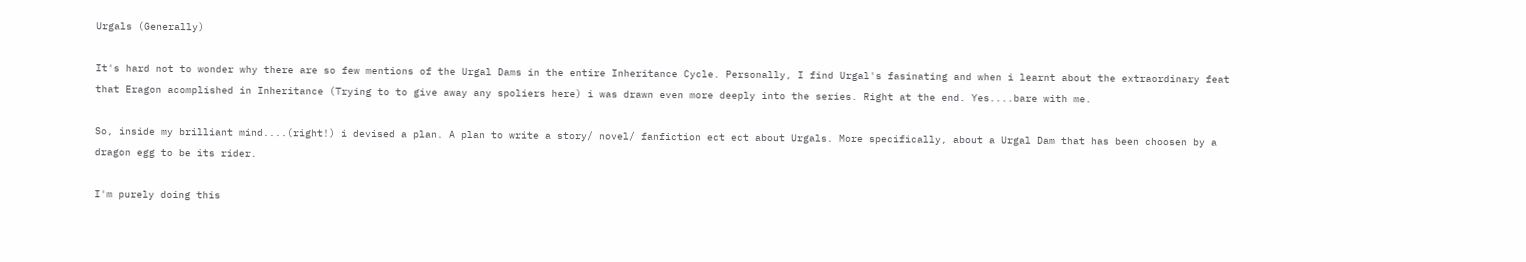Urgals (Generally)

It's hard not to wonder why there are so few mentions of the Urgal Dams in the entire Inheritance Cycle. Personally, I find Urgal's fasinating and when i learnt about the extraordinary feat that Eragon acomplished in Inheritance (Trying to to give away any spoliers here) i was drawn even more deeply into the series. Right at the end. Yes....bare with me.

So, inside my brilliant mind....(right!) i devised a plan. A plan to write a story/ novel/ fanfiction ect ect about Urgals. More specifically, about a Urgal Dam that has been choosen by a dragon egg to be its rider.

I'm purely doing this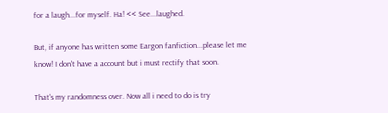for a laugh...for myself. Ha! << See...laughed.

But, if anyone has written some Eargon fanfiction...please let me know! I don't have a account but i must rectify that soon.

That's my randomness over. Now all i need to do is try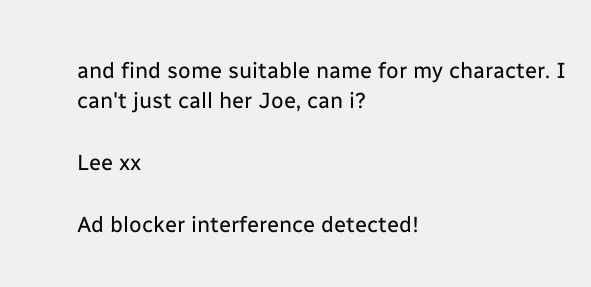and find some suitable name for my character. I can't just call her Joe, can i?

Lee xx

Ad blocker interference detected!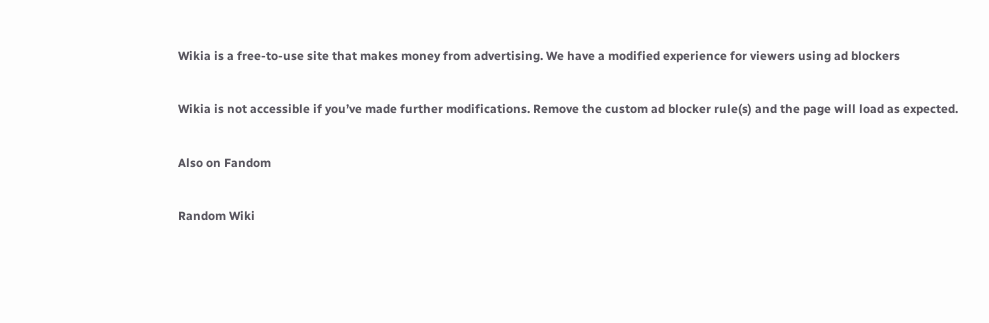Wikia is a free-to-use site that makes money from advertising. We have a modified experience for viewers using ad blockers

Wikia is not accessible if you’ve made further modifications. Remove the custom ad blocker rule(s) and the page will load as expected.

Also on Fandom

Random Wiki